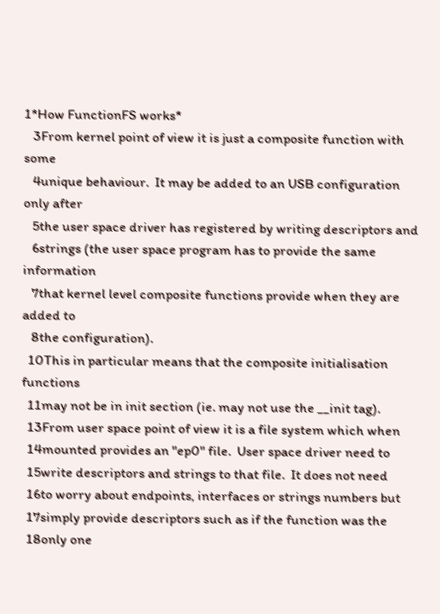1*How FunctionFS works*
   3From kernel point of view it is just a composite function with some
   4unique behaviour.  It may be added to an USB configuration only after
   5the user space driver has registered by writing descriptors and
   6strings (the user space program has to provide the same information
   7that kernel level composite functions provide when they are added to
   8the configuration).
  10This in particular means that the composite initialisation functions
  11may not be in init section (ie. may not use the __init tag).
  13From user space point of view it is a file system which when
  14mounted provides an "ep0" file.  User space driver need to
  15write descriptors and strings to that file.  It does not need
  16to worry about endpoints, interfaces or strings numbers but
  17simply provide descriptors such as if the function was the
  18only one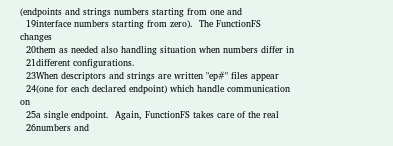(endpoints and strings numbers starting from one and
  19interface numbers starting from zero).  The FunctionFS changes
  20them as needed also handling situation when numbers differ in
  21different configurations.
  23When descriptors and strings are written "ep#" files appear
  24(one for each declared endpoint) which handle communication on
  25a single endpoint.  Again, FunctionFS takes care of the real
  26numbers and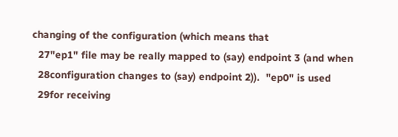changing of the configuration (which means that
  27"ep1" file may be really mapped to (say) endpoint 3 (and when
  28configuration changes to (say) endpoint 2)).  "ep0" is used
  29for receiving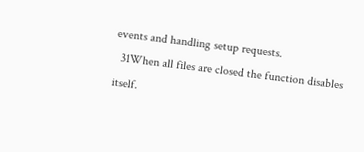events and handling setup requests.
  31When all files are closed the function disables itself.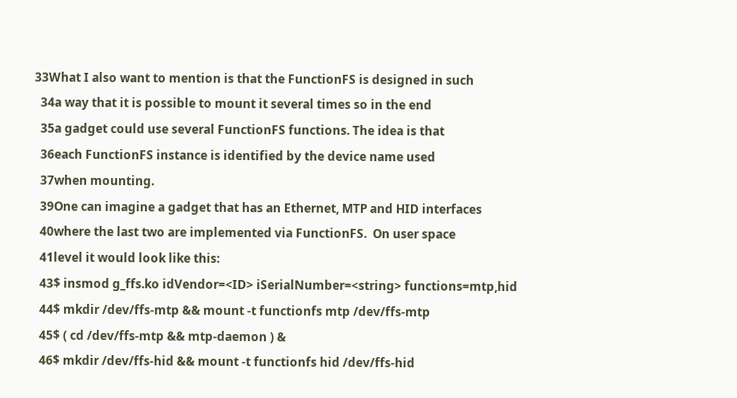33What I also want to mention is that the FunctionFS is designed in such
  34a way that it is possible to mount it several times so in the end
  35a gadget could use several FunctionFS functions. The idea is that
  36each FunctionFS instance is identified by the device name used
  37when mounting.
  39One can imagine a gadget that has an Ethernet, MTP and HID interfaces
  40where the last two are implemented via FunctionFS.  On user space
  41level it would look like this:
  43$ insmod g_ffs.ko idVendor=<ID> iSerialNumber=<string> functions=mtp,hid
  44$ mkdir /dev/ffs-mtp && mount -t functionfs mtp /dev/ffs-mtp
  45$ ( cd /dev/ffs-mtp && mtp-daemon ) &
  46$ mkdir /dev/ffs-hid && mount -t functionfs hid /dev/ffs-hid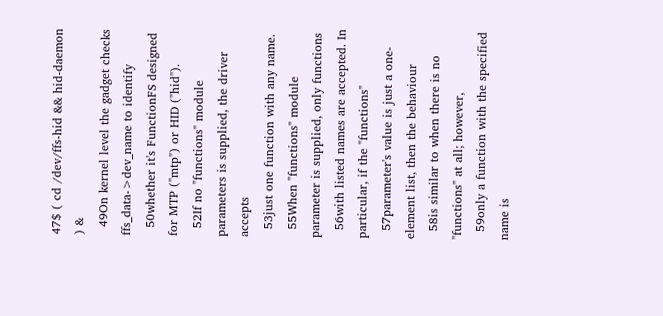47$ ( cd /dev/ffs-hid && hid-daemon ) &
  49On kernel level the gadget checks ffs_data->dev_name to identify
  50whether it's FunctionFS designed for MTP ("mtp") or HID ("hid").
  52If no "functions" module parameters is supplied, the driver accepts
  53just one function with any name.
  55When "functions" module parameter is supplied, only functions
  56with listed names are accepted. In particular, if the "functions"
  57parameter's value is just a one-element list, then the behaviour
  58is similar to when there is no "functions" at all; however,
  59only a function with the specified name is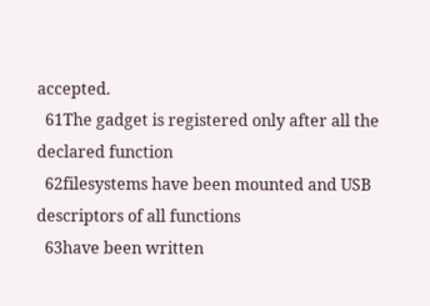accepted.
  61The gadget is registered only after all the declared function
  62filesystems have been mounted and USB descriptors of all functions
  63have been written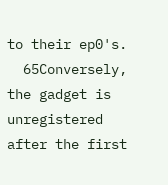to their ep0's.
  65Conversely, the gadget is unregistered after the first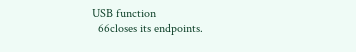USB function
  66closes its endpoints.